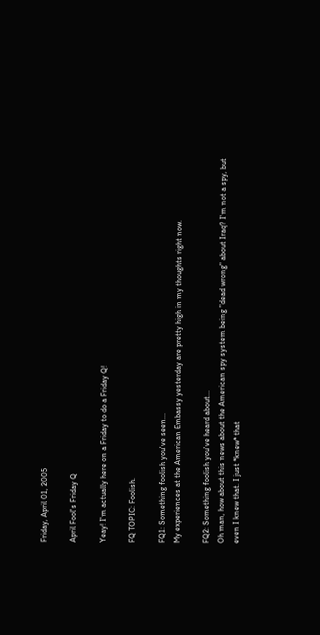Friday, April 01, 2005

April Fool's Friday Q

Yeay! I'm actually here on a Friday to do a Friday Q!

FQ TOPIC: Foolish.

FQ1: Something foolish you've seen...
My experiences at the American Embassy yesterday are pretty high in my thoughts right now.

FQ2: Something foolish you've heard about...
Oh man, how about this news about the American spy system being "dead wrong" about Iraq? I'm not a spy, but even I knew that. I just *knew* that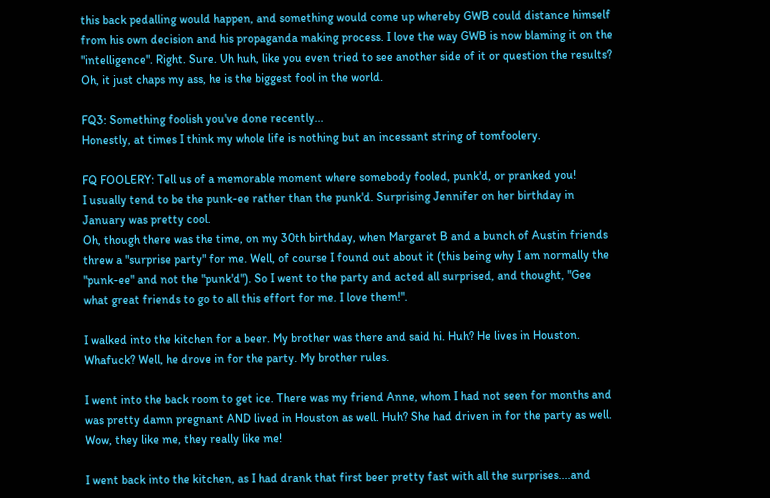this back pedalling would happen, and something would come up whereby GWB could distance himself from his own decision and his propaganda making process. I love the way GWB is now blaming it on the "intelligence". Right. Sure. Uh huh, like you even tried to see another side of it or question the results? Oh, it just chaps my ass, he is the biggest fool in the world.

FQ3: Something foolish you've done recently...
Honestly, at times I think my whole life is nothing but an incessant string of tomfoolery.

FQ FOOLERY: Tell us of a memorable moment where somebody fooled, punk'd, or pranked you!
I usually tend to be the punk-ee rather than the punk'd. Surprising Jennifer on her birthday in January was pretty cool.
Oh, though there was the time, on my 30th birthday, when Margaret B and a bunch of Austin friends threw a "surprise party" for me. Well, of course I found out about it (this being why I am normally the "punk-ee" and not the "punk'd"). So I went to the party and acted all surprised, and thought, "Gee what great friends to go to all this effort for me. I love them!".

I walked into the kitchen for a beer. My brother was there and said hi. Huh? He lives in Houston. Whafuck? Well, he drove in for the party. My brother rules.

I went into the back room to get ice. There was my friend Anne, whom I had not seen for months and was pretty damn pregnant AND lived in Houston as well. Huh? She had driven in for the party as well. Wow, they like me, they really like me!

I went back into the kitchen, as I had drank that first beer pretty fast with all the surprises....and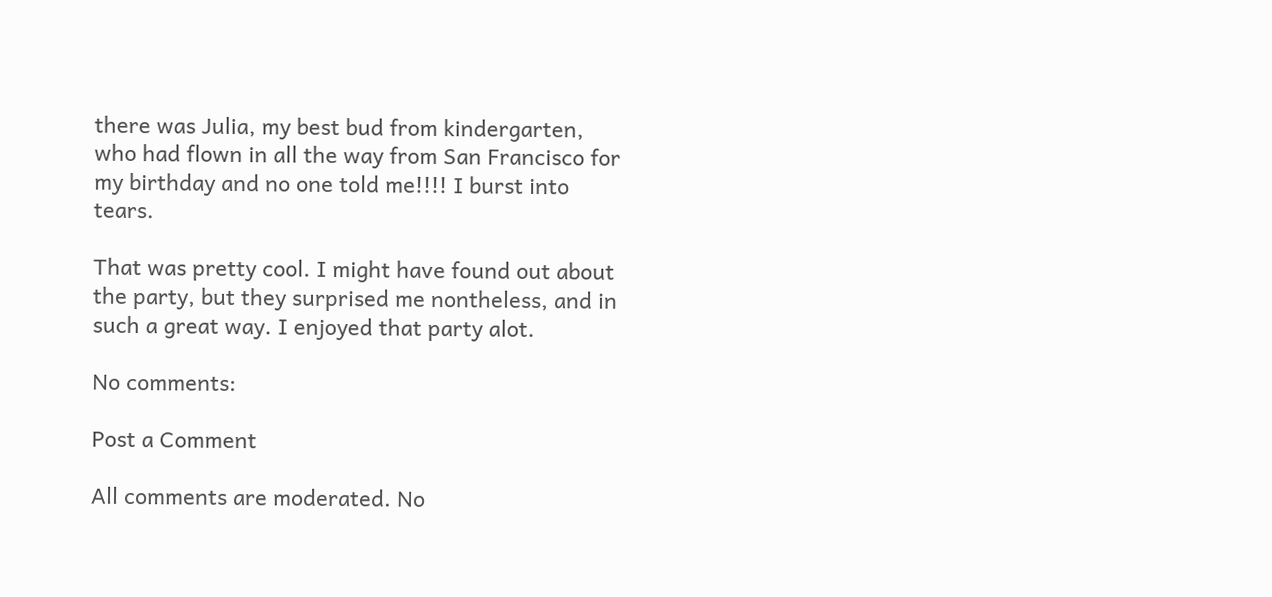there was Julia, my best bud from kindergarten, who had flown in all the way from San Francisco for my birthday and no one told me!!!! I burst into tears.

That was pretty cool. I might have found out about the party, but they surprised me nontheless, and in such a great way. I enjoyed that party alot.

No comments:

Post a Comment

All comments are moderated. No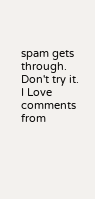spam gets through. Don't try it. I Love comments from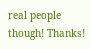real people though! Thanks!